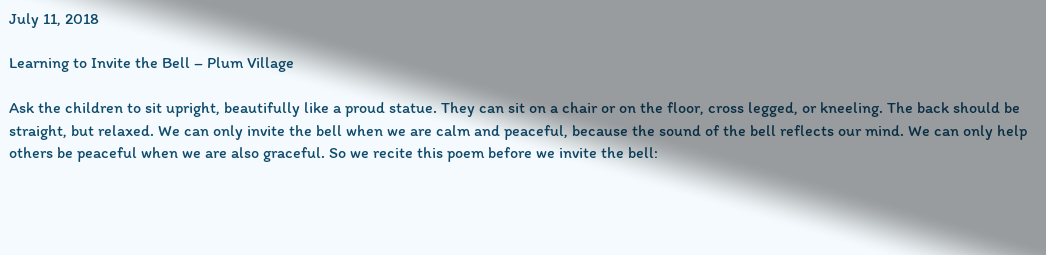July 11, 2018

Learning to Invite the Bell – Plum Village

Ask the children to sit upright, beautifully like a proud statue. They can sit on a chair or on the floor, cross legged, or kneeling. The back should be straight, but relaxed. We can only invite the bell when we are calm and peaceful, because the sound of the bell reflects our mind. We can only help others be peaceful when we are also graceful. So we recite this poem before we invite the bell: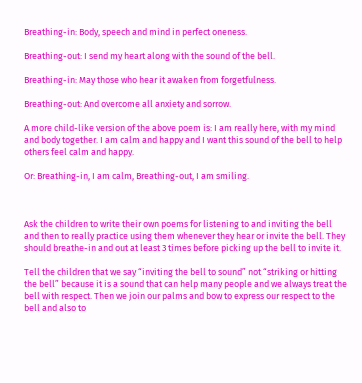Breathing-in: Body, speech and mind in perfect oneness.

Breathing-out: I send my heart along with the sound of the bell.

Breathing-in: May those who hear it awaken from forgetfulness.

Breathing-out: And overcome all anxiety and sorrow.

A more child-like version of the above poem is: I am really here, with my mind and body together. I am calm and happy and I want this sound of the bell to help others feel calm and happy.

Or: Breathing-in, I am calm, Breathing-out, I am smiling.



Ask the children to write their own poems for listening to and inviting the bell and then to really practice using them whenever they hear or invite the bell. They should breathe-in and out at least 3 times before picking up the bell to invite it.

Tell the children that we say “inviting the bell to sound” not “striking or hitting the bell” because it is a sound that can help many people and we always treat the bell with respect. Then we join our palms and bow to express our respect to the bell and also to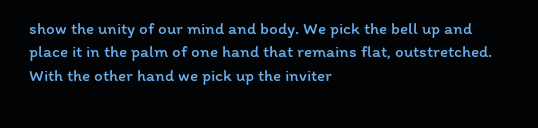show the unity of our mind and body. We pick the bell up and place it in the palm of one hand that remains flat, outstretched. With the other hand we pick up the inviter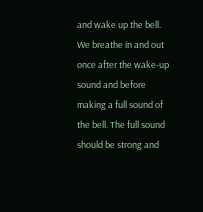and wake up the bell. We breathe in and out once after the wake-up sound and before making a full sound of the bell. The full sound should be strong and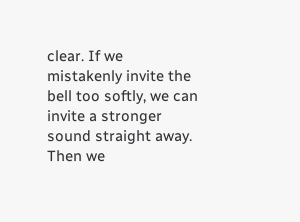clear. If we mistakenly invite the bell too softly, we can invite a stronger sound straight away. Then we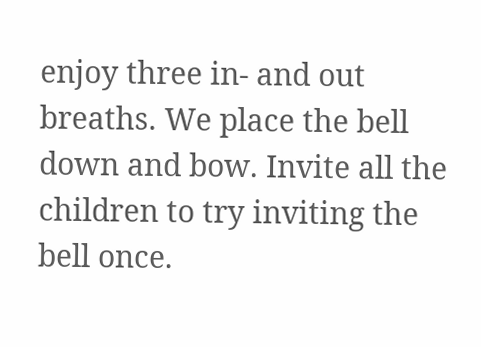enjoy three in- and out breaths. We place the bell down and bow. Invite all the children to try inviting the bell once.